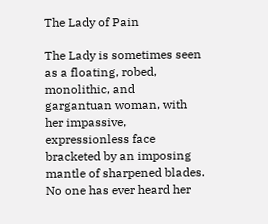The Lady of Pain

The Lady is sometimes seen as a floating, robed, monolithic, and gargantuan woman, with her impassive, expressionless face bracketed by an imposing mantle of sharpened blades. No one has ever heard her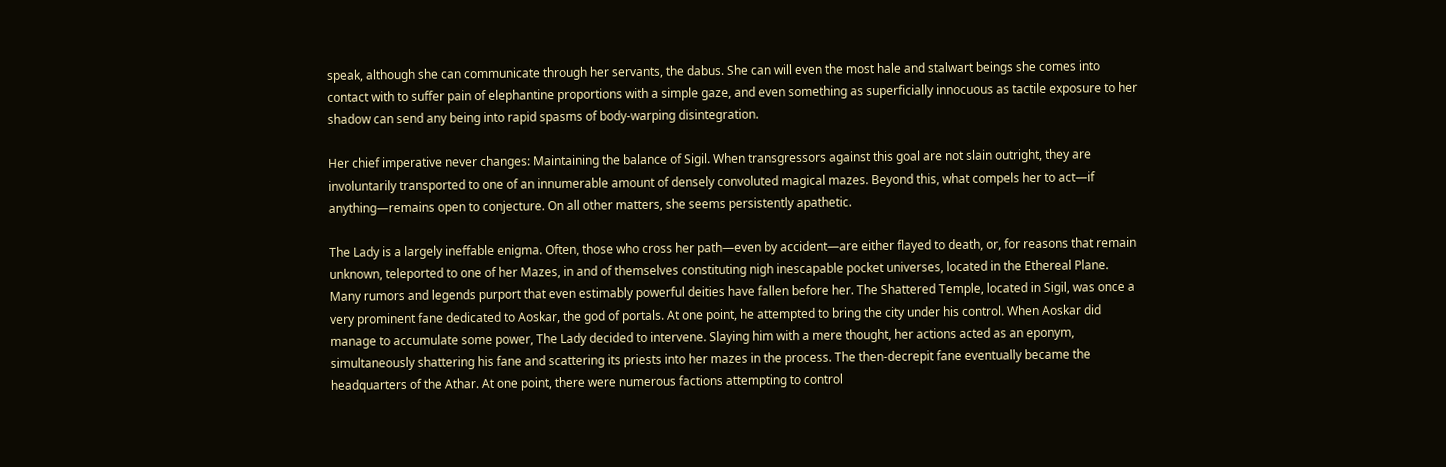speak, although she can communicate through her servants, the dabus. She can will even the most hale and stalwart beings she comes into contact with to suffer pain of elephantine proportions with a simple gaze, and even something as superficially innocuous as tactile exposure to her shadow can send any being into rapid spasms of body-warping disintegration.

Her chief imperative never changes: Maintaining the balance of Sigil. When transgressors against this goal are not slain outright, they are involuntarily transported to one of an innumerable amount of densely convoluted magical mazes. Beyond this, what compels her to act—if anything—remains open to conjecture. On all other matters, she seems persistently apathetic.

The Lady is a largely ineffable enigma. Often, those who cross her path—even by accident—are either flayed to death, or, for reasons that remain unknown, teleported to one of her Mazes, in and of themselves constituting nigh inescapable pocket universes, located in the Ethereal Plane. Many rumors and legends purport that even estimably powerful deities have fallen before her. The Shattered Temple, located in Sigil, was once a very prominent fane dedicated to Aoskar, the god of portals. At one point, he attempted to bring the city under his control. When Aoskar did manage to accumulate some power, The Lady decided to intervene. Slaying him with a mere thought, her actions acted as an eponym, simultaneously shattering his fane and scattering its priests into her mazes in the process. The then-decrepit fane eventually became the headquarters of the Athar. At one point, there were numerous factions attempting to control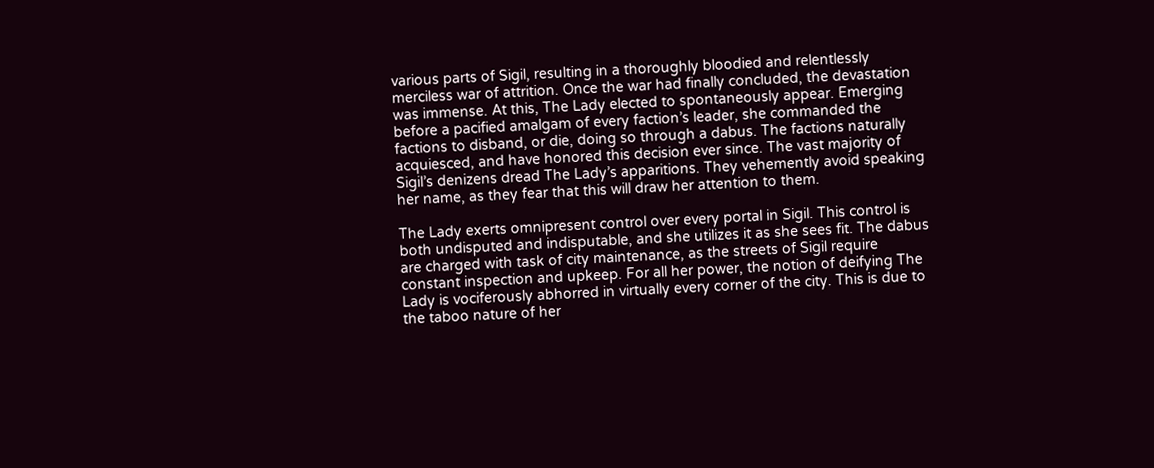various parts of Sigil, resulting in a thoroughly bloodied and relentlessly merciless war of attrition. Once the war had finally concluded, the devastation was immense. At this, The Lady elected to spontaneously appear. Emerging before a pacified amalgam of every faction’s leader, she commanded the factions to disband, or die, doing so through a dabus. The factions naturally acquiesced, and have honored this decision ever since. The vast majority of Sigil’s denizens dread The Lady’s apparitions. They vehemently avoid speaking her name, as they fear that this will draw her attention to them.

The Lady exerts omnipresent control over every portal in Sigil. This control is both undisputed and indisputable, and she utilizes it as she sees fit. The dabus are charged with task of city maintenance, as the streets of Sigil require constant inspection and upkeep. For all her power, the notion of deifying The Lady is vociferously abhorred in virtually every corner of the city. This is due to the taboo nature of her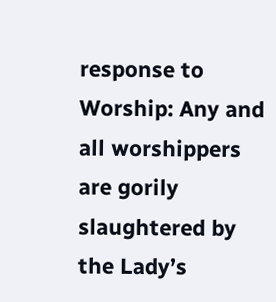response to Worship: Any and all worshippers are gorily slaughtered by the Lady’s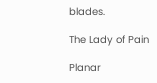blades.

The Lady of Pain

Planar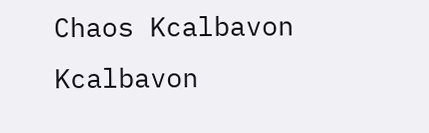Chaos Kcalbavon Kcalbavon